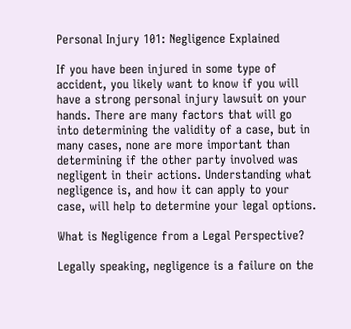Personal Injury 101: Negligence Explained

If you have been injured in some type of accident, you likely want to know if you will have a strong personal injury lawsuit on your hands. There are many factors that will go into determining the validity of a case, but in many cases, none are more important than determining if the other party involved was negligent in their actions. Understanding what negligence is, and how it can apply to your case, will help to determine your legal options.

What is Negligence from a Legal Perspective?

Legally speaking, negligence is a failure on the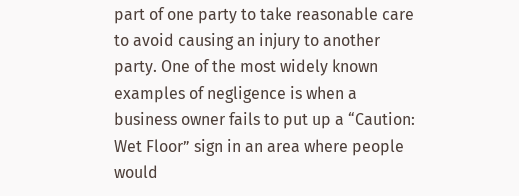part of one party to take reasonable care to avoid causing an injury to another party. One of the most widely known examples of negligence is when a business owner fails to put up a “Caution: Wet Floor” sign in an area where people would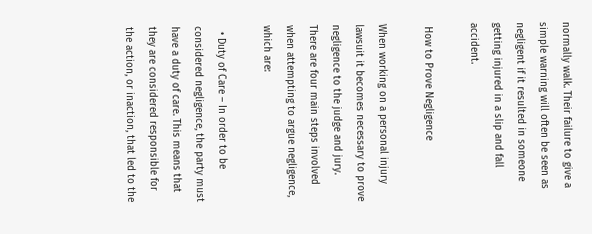normally walk. Their failure to give a simple warning will often be seen as negligent if it resulted in someone getting injured in a slip and fall accident.

 How to Prove Negligence

When working on a personal injury lawsuit it becomes necessary to prove negligence to the judge and jury. There are four main steps involved when attempting to argue negligence, which are:

  • Duty of Care – In order to be considered negligence, the party must have a duty of care. This means that they are considered responsible for the action, or inaction, that led to the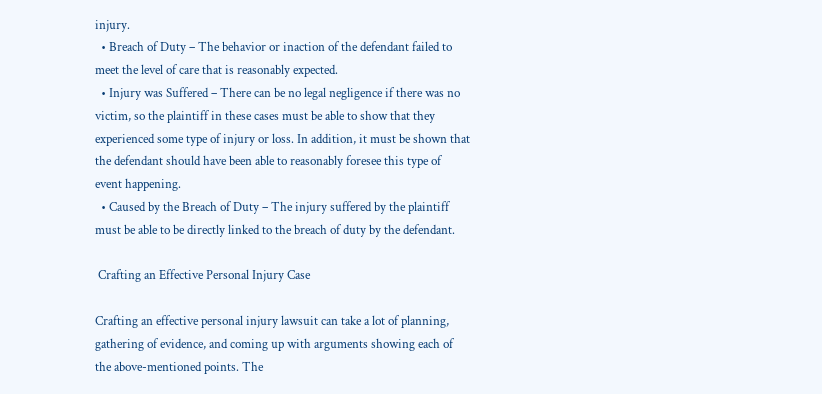injury.
  • Breach of Duty – The behavior or inaction of the defendant failed to meet the level of care that is reasonably expected.
  • Injury was Suffered – There can be no legal negligence if there was no victim, so the plaintiff in these cases must be able to show that they experienced some type of injury or loss. In addition, it must be shown that the defendant should have been able to reasonably foresee this type of event happening.
  • Caused by the Breach of Duty – The injury suffered by the plaintiff must be able to be directly linked to the breach of duty by the defendant.

 Crafting an Effective Personal Injury Case

Crafting an effective personal injury lawsuit can take a lot of planning, gathering of evidence, and coming up with arguments showing each of the above-mentioned points. The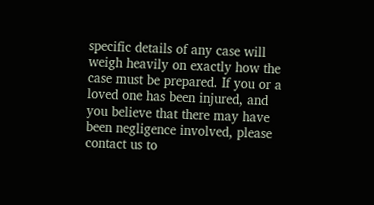specific details of any case will weigh heavily on exactly how the case must be prepared. If you or a loved one has been injured, and you believe that there may have been negligence involved, please contact us to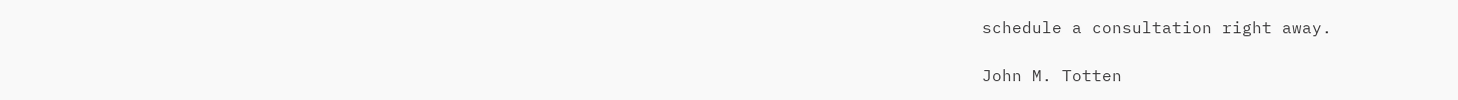schedule a consultation right away.

John M. Totten